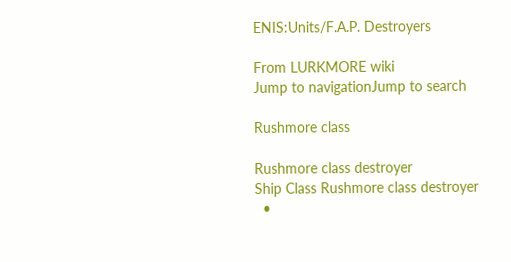ENIS:Units/F.A.P. Destroyers

From LURKMORE wiki
Jump to navigationJump to search

Rushmore class

Rushmore class destroyer
Ship Class Rushmore class destroyer
  •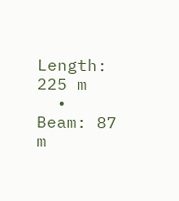Length: 225 m
  • Beam: 87 m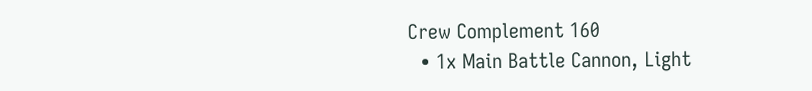Crew Complement 160
  • 1x Main Battle Cannon, Light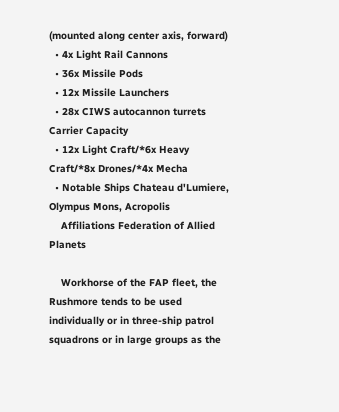(mounted along center axis, forward)
  • 4x Light Rail Cannons
  • 36x Missile Pods
  • 12x Missile Launchers
  • 28x CIWS autocannon turrets
Carrier Capacity
  • 12x Light Craft/*6x Heavy Craft/*8x Drones/*4x Mecha
  • Notable Ships Chateau d'Lumiere, Olympus Mons, Acropolis
    Affiliations Federation of Allied Planets

    Workhorse of the FAP fleet, the Rushmore tends to be used individually or in three-ship patrol squadrons or in large groups as the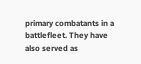primary combatants in a battlefleet. They have also served as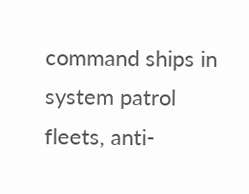command ships in system patrol fleets, anti-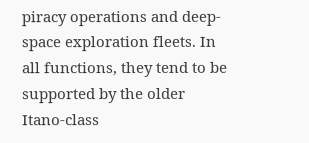piracy operations and deep-space exploration fleets. In all functions, they tend to be supported by the older Itano-class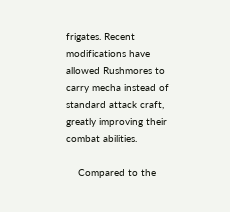frigates. Recent modifications have allowed Rushmores to carry mecha instead of standard attack craft, greatly improving their combat abilities.

    Compared to the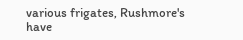various frigates, Rushmore's have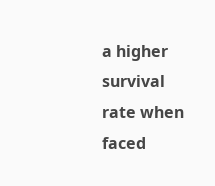a higher survival rate when faced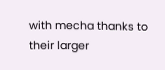with mecha thanks to their larger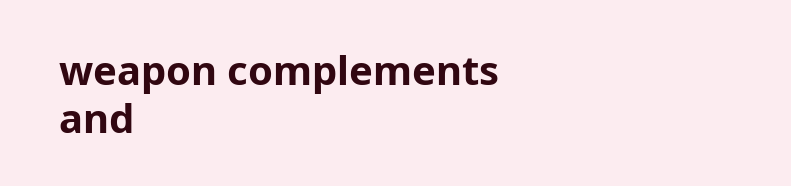weapon complements and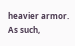heavier armor. As such,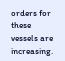orders for these vessels are increasing.